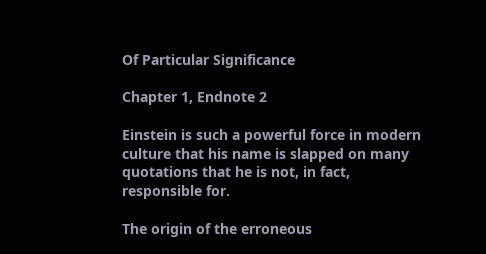Of Particular Significance

Chapter 1, Endnote 2

Einstein is such a powerful force in modern culture that his name is slapped on many quotations that he is not, in fact, responsible for.

The origin of the erroneous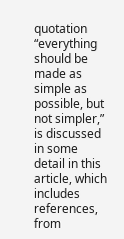quotation “everything should be made as simple as possible, but not simpler,” is discussed in some detail in this article, which includes references, from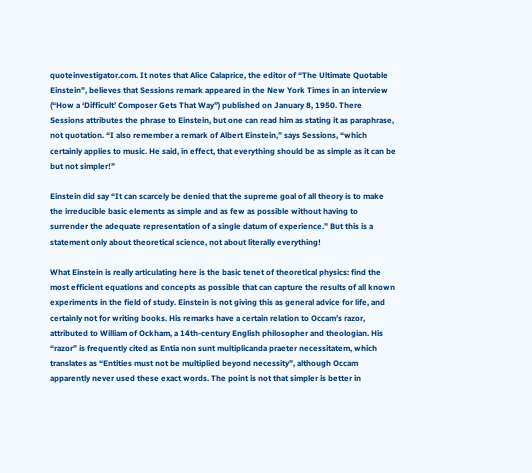quoteinvestigator.com. It notes that Alice Calaprice, the editor of “The Ultimate Quotable Einstein”, believes that Sessions remark appeared in the New York Times in an interview (“How a ‘Difficult’ Composer Gets That Way”) published on January 8, 1950. There Sessions attributes the phrase to Einstein, but one can read him as stating it as paraphrase, not quotation. “I also remember a remark of Albert Einstein,” says Sessions, “which certainly applies to music. He said, in effect, that everything should be as simple as it can be but not simpler!”

Einstein did say “It can scarcely be denied that the supreme goal of all theory is to make the irreducible basic elements as simple and as few as possible without having to surrender the adequate representation of a single datum of experience.” But this is a statement only about theoretical science, not about literally everything!

What Einstein is really articulating here is the basic tenet of theoretical physics: find the most efficient equations and concepts as possible that can capture the results of all known experiments in the field of study. Einstein is not giving this as general advice for life, and certainly not for writing books. His remarks have a certain relation to Occam’s razor, attributed to William of Ockham, a 14th-century English philosopher and theologian. His “razor” is frequently cited as Entia non sunt multiplicanda praeter necessitatem, which translates as “Entities must not be multiplied beyond necessity”, although Occam apparently never used these exact words. The point is not that simpler is better in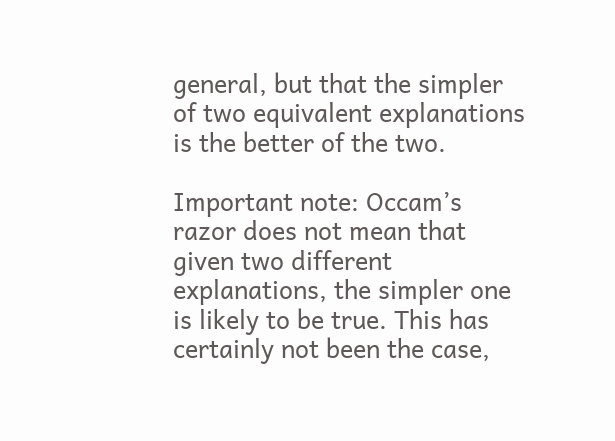general, but that the simpler of two equivalent explanations is the better of the two.

Important note: Occam’s razor does not mean that given two different explanations, the simpler one is likely to be true. This has certainly not been the case,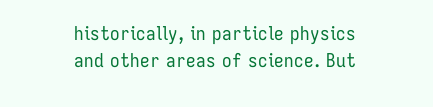historically, in particle physics and other areas of science. But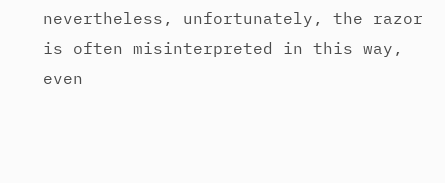nevertheless, unfortunately, the razor is often misinterpreted in this way, even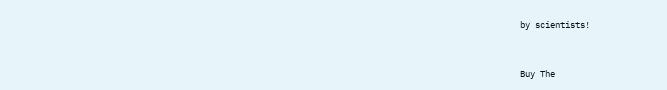by scientists!


Buy The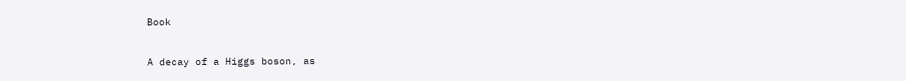Book

A decay of a Higgs boson, as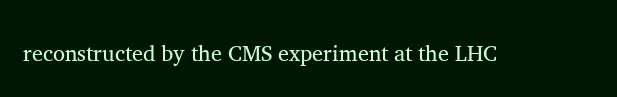reconstructed by the CMS experiment at the LHC